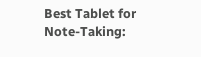Best Tablet for Note-Taking: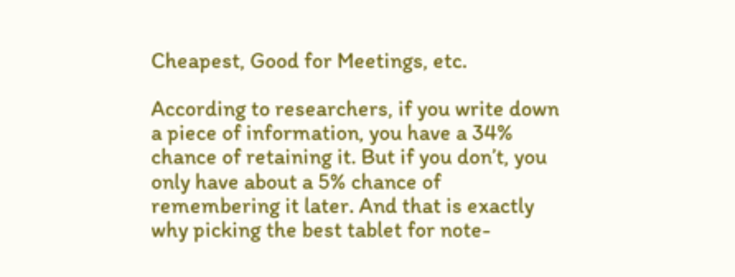Cheapest, Good for Meetings, etc.

According to researchers, if you write down a piece of information, you have a 34% chance of retaining it. But if you don’t, you only have about a 5% chance of remembering it later. And that is exactly why picking the best tablet for note-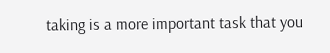taking is a more important task that you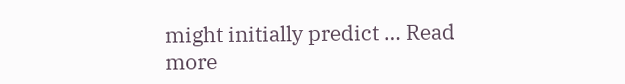might initially predict … Read more